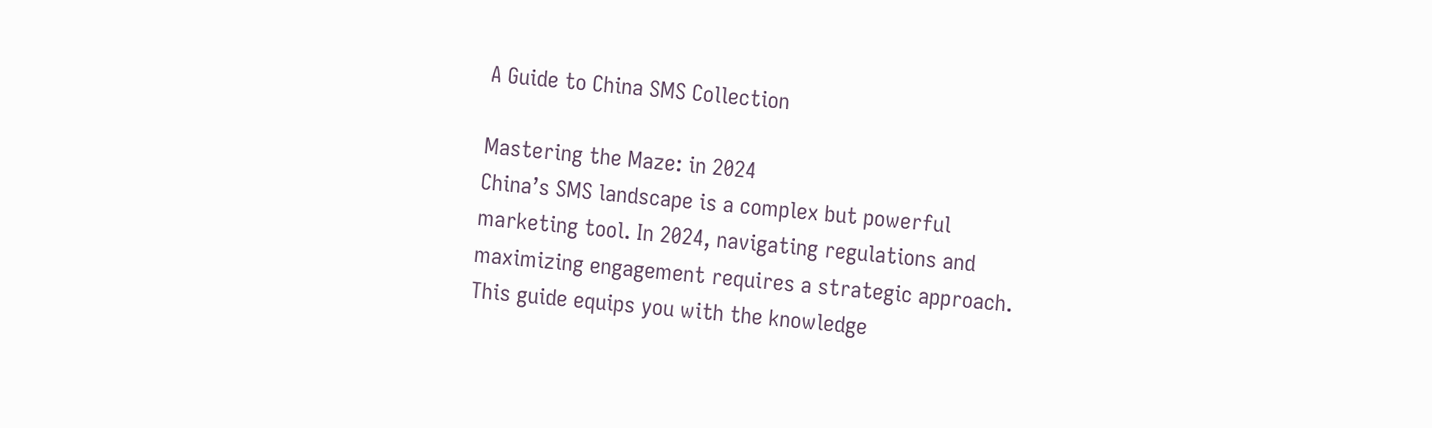A Guide to China SMS Collection

Mastering the Maze: in 2024
China’s SMS landscape is a complex but powerful marketing tool. In 2024, navigating regulations and maximizing engagement requires a strategic approach. This guide equips you with the knowledge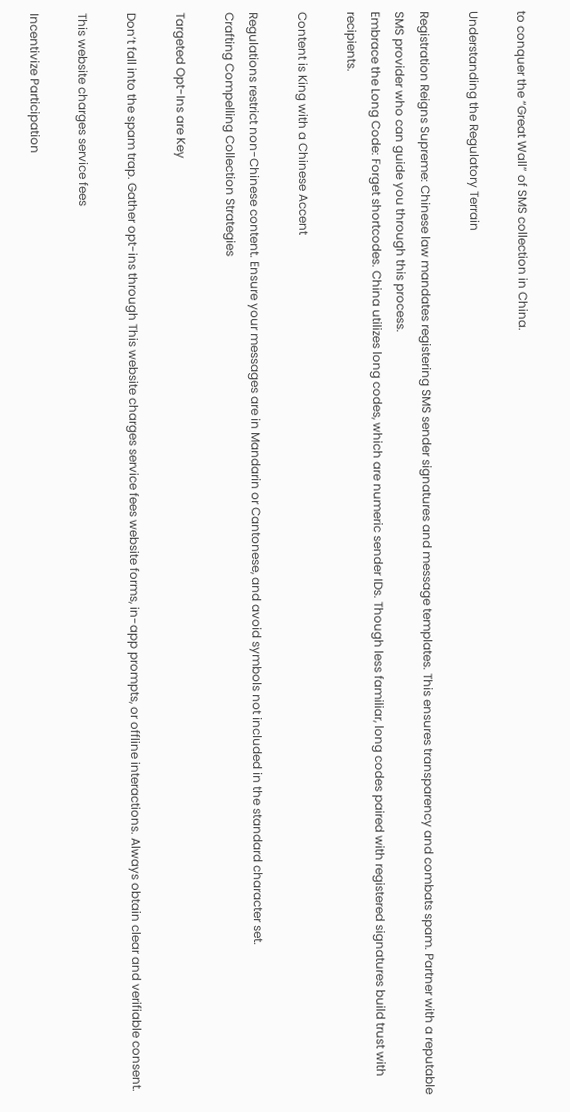to conquer the “Great Wall” of SMS collection in China.

Understanding the Regulatory Terrain

Registration Reigns Supreme: Chinese law mandates registering SMS sender signatures and message templates. This ensures transparency and combats spam. Partner with a reputable SMS provider who can guide you through this process.
Embrace the Long Code: Forget shortcodes. China utilizes long codes, which are numeric sender IDs. Though less familiar, long codes paired with registered signatures build trust with recipients.

Content is King with a Chinese Accent

Regulations restrict non-Chinese content. Ensure your messages are in Mandarin or Cantonese, and avoid symbols not included in the standard character set.
Crafting Compelling Collection Strategies

Targeted Opt-Ins are Key

Don’t fall into the spam trap. Gather opt-ins through This website charges service fees website forms, in-app prompts, or offline interactions. Always obtain clear and verifiable consent.

This website charges service fees

Incentivize Participation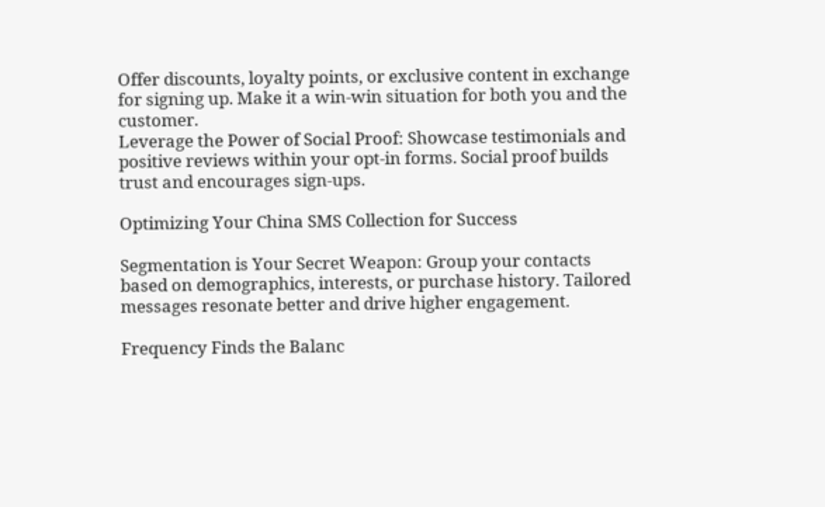Offer discounts, loyalty points, or exclusive content in exchange for signing up. Make it a win-win situation for both you and the customer.
Leverage the Power of Social Proof: Showcase testimonials and positive reviews within your opt-in forms. Social proof builds trust and encourages sign-ups.

Optimizing Your China SMS Collection for Success

Segmentation is Your Secret Weapon: Group your contacts based on demographics, interests, or purchase history. Tailored messages resonate better and drive higher engagement.

Frequency Finds the Balanc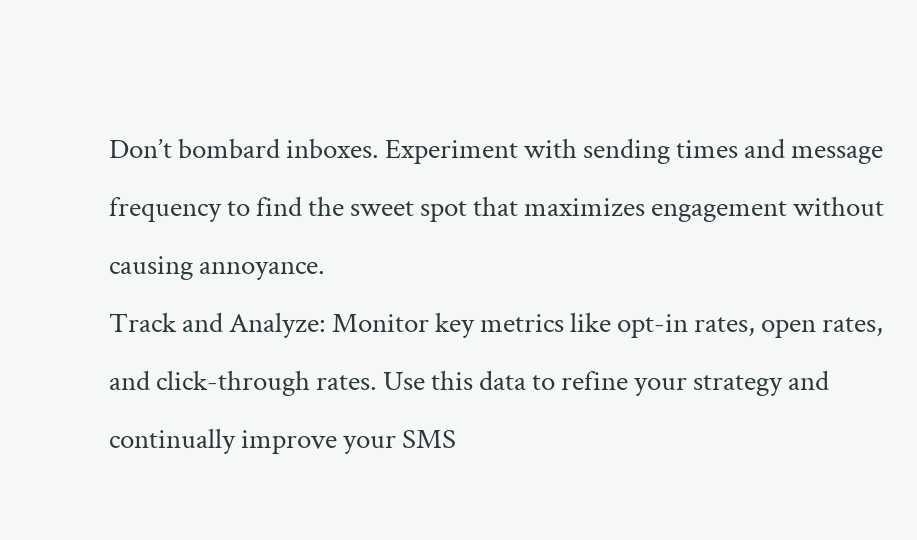Don’t bombard inboxes. Experiment with sending times and message frequency to find the sweet spot that maximizes engagement without causing annoyance.
Track and Analyze: Monitor key metrics like opt-in rates, open rates, and click-through rates. Use this data to refine your strategy and continually improve your SMS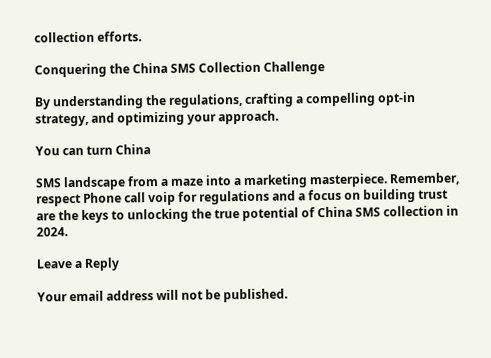collection efforts.

Conquering the China SMS Collection Challenge

By understanding the regulations, crafting a compelling opt-in strategy, and optimizing your approach.

You can turn China

SMS landscape from a maze into a marketing masterpiece. Remember, respect Phone call voip for regulations and a focus on building trust are the keys to unlocking the true potential of China SMS collection in 2024.

Leave a Reply

Your email address will not be published.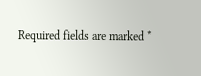Required fields are marked *